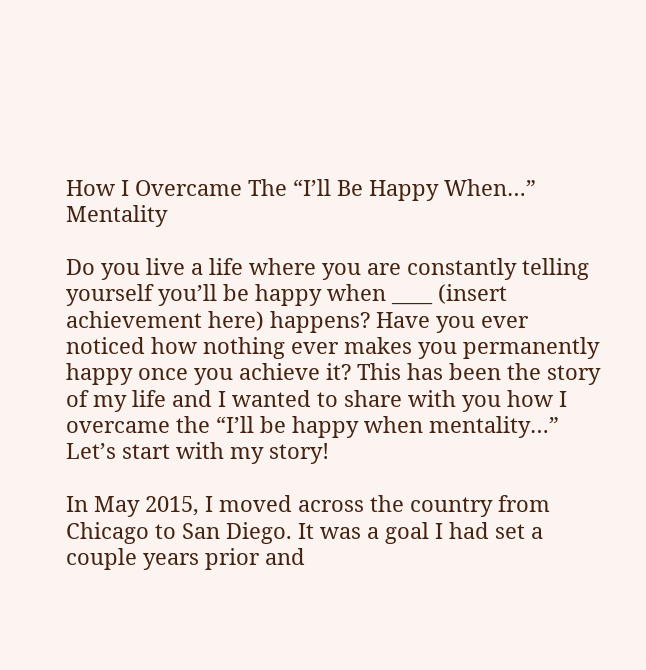How I Overcame The “I’ll Be Happy When…” Mentality

Do you live a life where you are constantly telling yourself you’ll be happy when ____ (insert achievement here) happens? Have you ever noticed how nothing ever makes you permanently happy once you achieve it? This has been the story of my life and I wanted to share with you how I overcame the “I’ll be happy when mentality…” Let’s start with my story!

In May 2015, I moved across the country from Chicago to San Diego. It was a goal I had set a couple years prior and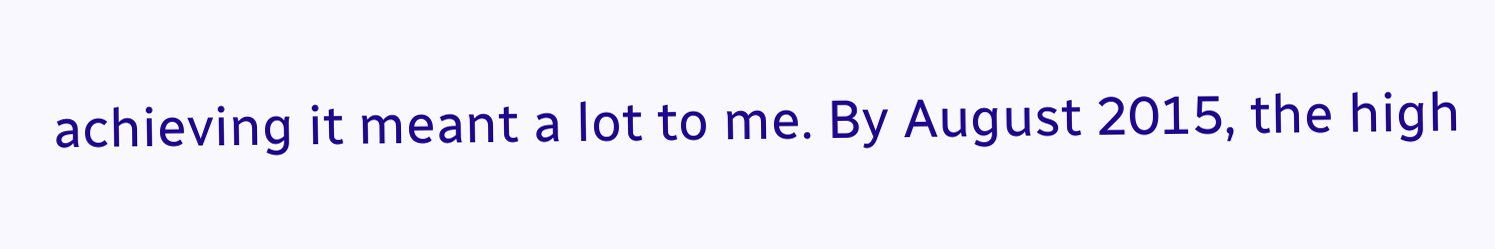achieving it meant a lot to me. By August 2015, the high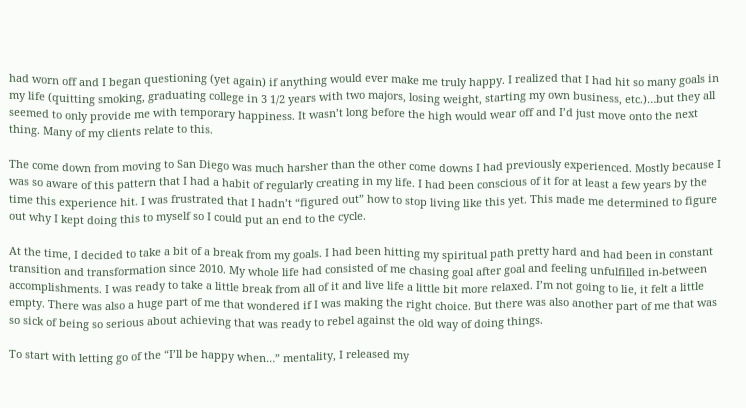had worn off and I began questioning (yet again) if anything would ever make me truly happy. I realized that I had hit so many goals in my life (quitting smoking, graduating college in 3 1/2 years with two majors, losing weight, starting my own business, etc.)…but they all seemed to only provide me with temporary happiness. It wasn’t long before the high would wear off and I’d just move onto the next thing. Many of my clients relate to this.

The come down from moving to San Diego was much harsher than the other come downs I had previously experienced. Mostly because I was so aware of this pattern that I had a habit of regularly creating in my life. I had been conscious of it for at least a few years by the time this experience hit. I was frustrated that I hadn’t “figured out” how to stop living like this yet. This made me determined to figure out why I kept doing this to myself so I could put an end to the cycle.

At the time, I decided to take a bit of a break from my goals. I had been hitting my spiritual path pretty hard and had been in constant transition and transformation since 2010. My whole life had consisted of me chasing goal after goal and feeling unfulfilled in-between accomplishments. I was ready to take a little break from all of it and live life a little bit more relaxed. I’m not going to lie, it felt a little empty. There was also a huge part of me that wondered if I was making the right choice. But there was also another part of me that was so sick of being so serious about achieving that was ready to rebel against the old way of doing things.

To start with letting go of the “I’ll be happy when…” mentality, I released my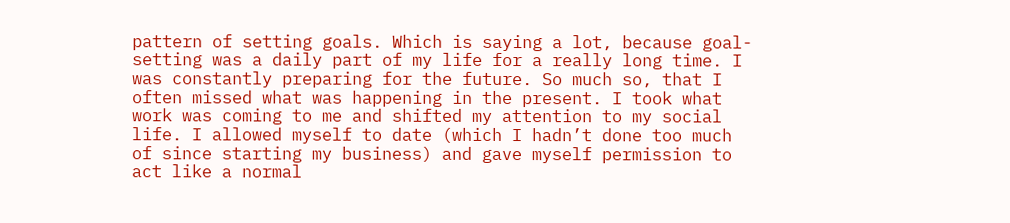pattern of setting goals. Which is saying a lot, because goal-setting was a daily part of my life for a really long time. I was constantly preparing for the future. So much so, that I often missed what was happening in the present. I took what work was coming to me and shifted my attention to my social life. I allowed myself to date (which I hadn’t done too much of since starting my business) and gave myself permission to act like a normal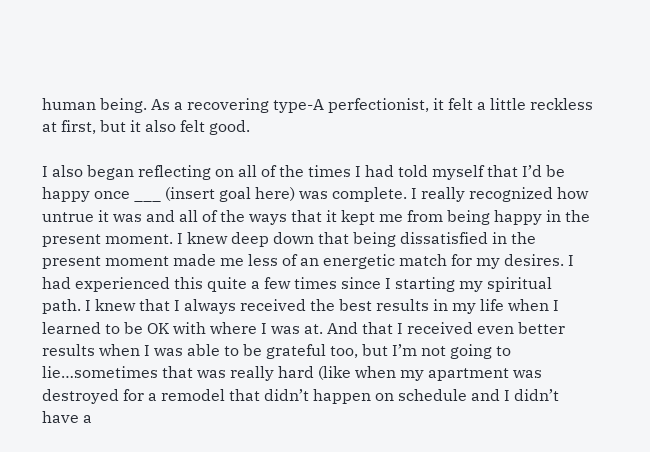human being. As a recovering type-A perfectionist, it felt a little reckless at first, but it also felt good.

I also began reflecting on all of the times I had told myself that I’d be happy once ___ (insert goal here) was complete. I really recognized how untrue it was and all of the ways that it kept me from being happy in the present moment. I knew deep down that being dissatisfied in the present moment made me less of an energetic match for my desires. I had experienced this quite a few times since I starting my spiritual path. I knew that I always received the best results in my life when I learned to be OK with where I was at. And that I received even better results when I was able to be grateful too, but I’m not going to lie…sometimes that was really hard (like when my apartment was destroyed for a remodel that didn’t happen on schedule and I didn’t have a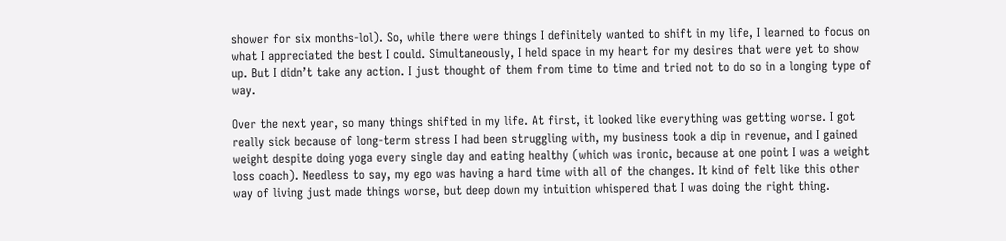shower for six months-lol). So, while there were things I definitely wanted to shift in my life, I learned to focus on what I appreciated the best I could. Simultaneously, I held space in my heart for my desires that were yet to show up. But I didn’t take any action. I just thought of them from time to time and tried not to do so in a longing type of way.

Over the next year, so many things shifted in my life. At first, it looked like everything was getting worse. I got really sick because of long-term stress I had been struggling with, my business took a dip in revenue, and I gained weight despite doing yoga every single day and eating healthy (which was ironic, because at one point I was a weight loss coach). Needless to say, my ego was having a hard time with all of the changes. It kind of felt like this other way of living just made things worse, but deep down my intuition whispered that I was doing the right thing.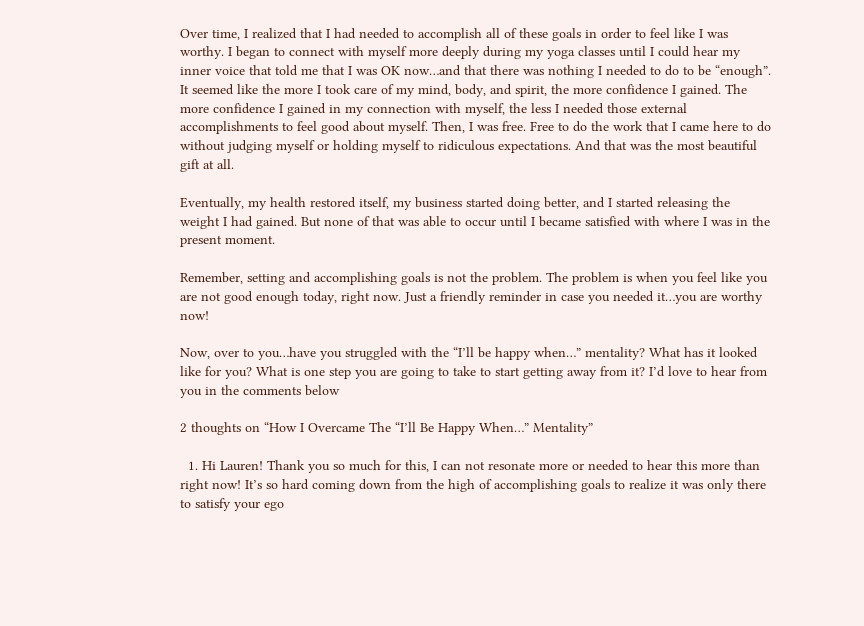Over time, I realized that I had needed to accomplish all of these goals in order to feel like I was worthy. I began to connect with myself more deeply during my yoga classes until I could hear my inner voice that told me that I was OK now…and that there was nothing I needed to do to be “enough”. It seemed like the more I took care of my mind, body, and spirit, the more confidence I gained. The more confidence I gained in my connection with myself, the less I needed those external accomplishments to feel good about myself. Then, I was free. Free to do the work that I came here to do without judging myself or holding myself to ridiculous expectations. And that was the most beautiful gift at all.

Eventually, my health restored itself, my business started doing better, and I started releasing the weight I had gained. But none of that was able to occur until I became satisfied with where I was in the present moment.

Remember, setting and accomplishing goals is not the problem. The problem is when you feel like you are not good enough today, right now. Just a friendly reminder in case you needed it…you are worthy now!

Now, over to you…have you struggled with the “I’ll be happy when…” mentality? What has it looked like for you? What is one step you are going to take to start getting away from it? I’d love to hear from you in the comments below

2 thoughts on “How I Overcame The “I’ll Be Happy When…” Mentality”

  1. Hi Lauren! Thank you so much for this, I can not resonate more or needed to hear this more than right now! It’s so hard coming down from the high of accomplishing goals to realize it was only there to satisfy your ego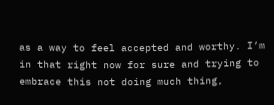as a way to feel accepted and worthy. I’m in that right now for sure and trying to embrace this not doing much thing,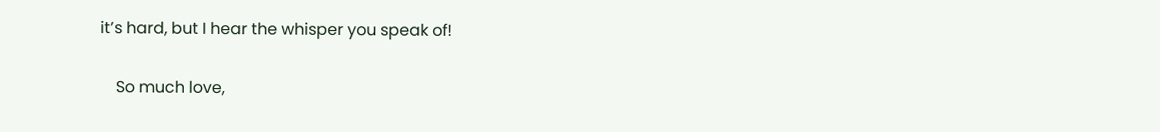it’s hard, but I hear the whisper you speak of!

    So much love,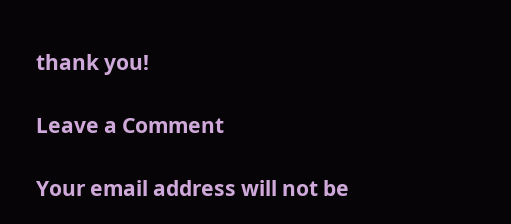thank you!

Leave a Comment

Your email address will not be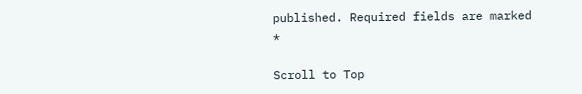published. Required fields are marked *

Scroll to Top